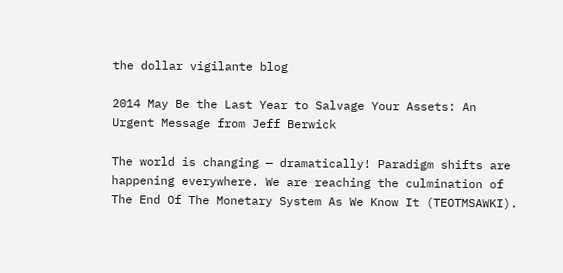the dollar vigilante blog

2014 May Be the Last Year to Salvage Your Assets: An Urgent Message from Jeff Berwick

The world is changing — dramatically! Paradigm shifts are happening everywhere. We are reaching the culmination of The End Of The Monetary System As We Know It (TEOTMSAWKI).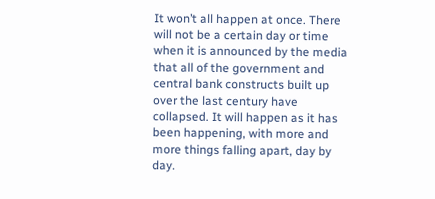It won’t all happen at once. There will not be a certain day or time when it is announced by the media that all of the government and central bank constructs built up over the last century have collapsed. It will happen as it has been happening, with more and more things falling apart, day by day.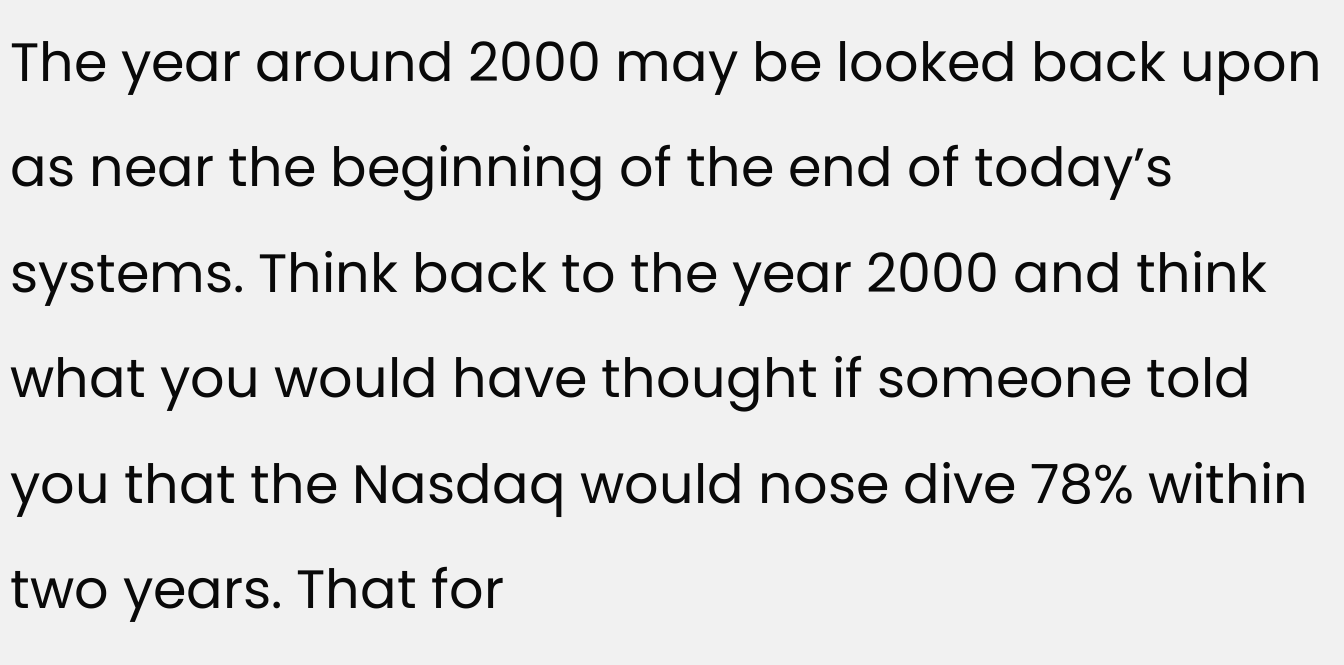The year around 2000 may be looked back upon as near the beginning of the end of today’s systems. Think back to the year 2000 and think what you would have thought if someone told you that the Nasdaq would nose dive 78% within two years. That for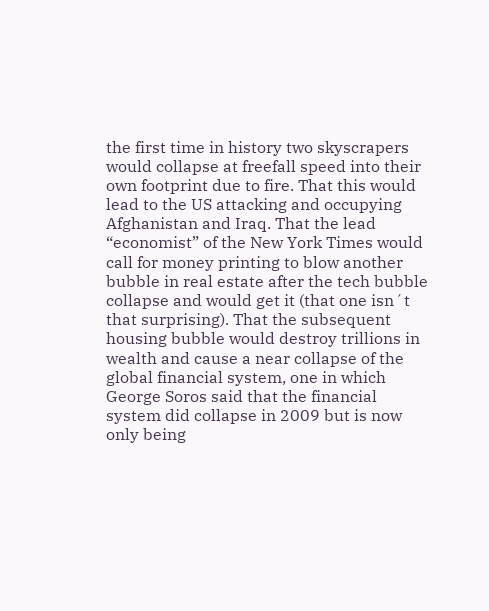the first time in history two skyscrapers would collapse at freefall speed into their own footprint due to fire. That this would lead to the US attacking and occupying Afghanistan and Iraq. That the lead “economist” of the New York Times would call for money printing to blow another bubble in real estate after the tech bubble collapse and would get it (that one isn´t that surprising). That the subsequent housing bubble would destroy trillions in wealth and cause a near collapse of the global financial system, one in which George Soros said that the financial system did collapse in 2009 but is now only being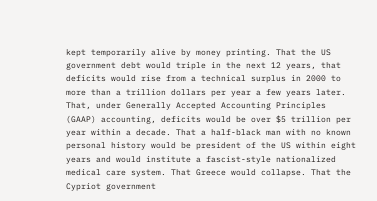kept temporarily alive by money printing. That the US government debt would triple in the next 12 years, that deficits would rise from a technical surplus in 2000 to more than a trillion dollars per year a few years later. That, under Generally Accepted Accounting Principles (GAAP) accounting, deficits would be over $5 trillion per year within a decade. That a half-black man with no known personal history would be president of the US within eight years and would institute a fascist-style nationalized medical care system. That Greece would collapse. That the Cypriot government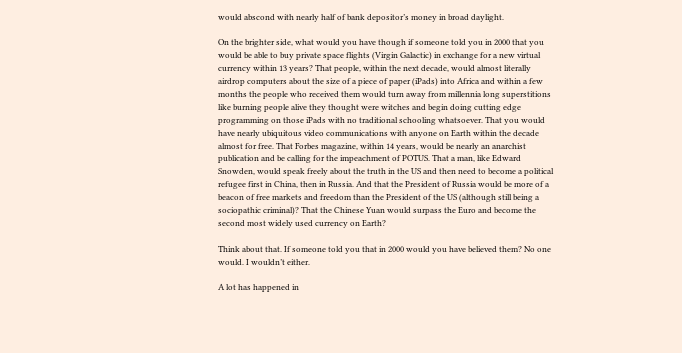would abscond with nearly half of bank depositor’s money in broad daylight.

On the brighter side, what would you have though if someone told you in 2000 that you would be able to buy private space flights (Virgin Galactic) in exchange for a new virtual currency within 13 years? That people, within the next decade, would almost literally airdrop computers about the size of a piece of paper (iPads) into Africa and within a few months the people who received them would turn away from millennia long superstitions like burning people alive they thought were witches and begin doing cutting edge programming on those iPads with no traditional schooling whatsoever. That you would have nearly ubiquitous video communications with anyone on Earth within the decade almost for free. That Forbes magazine, within 14 years, would be nearly an anarchist publication and be calling for the impeachment of POTUS. That a man, like Edward Snowden, would speak freely about the truth in the US and then need to become a political refugee first in China, then in Russia. And that the President of Russia would be more of a beacon of free markets and freedom than the President of the US (although still being a sociopathic criminal)? That the Chinese Yuan would surpass the Euro and become the second most widely used currency on Earth?

Think about that. If someone told you that in 2000 would you have believed them? No one would. I wouldn’t either.

A lot has happened in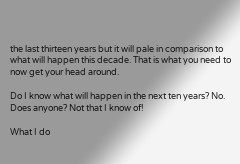the last thirteen years but it will pale in comparison to what will happen this decade. That is what you need to now get your head around.

Do I know what will happen in the next ten years? No. Does anyone? Not that I know of!

What I do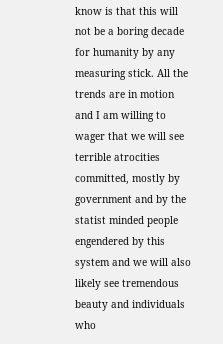know is that this will not be a boring decade for humanity by any measuring stick. All the trends are in motion and I am willing to wager that we will see terrible atrocities committed, mostly by government and by the statist minded people engendered by this system and we will also likely see tremendous beauty and individuals who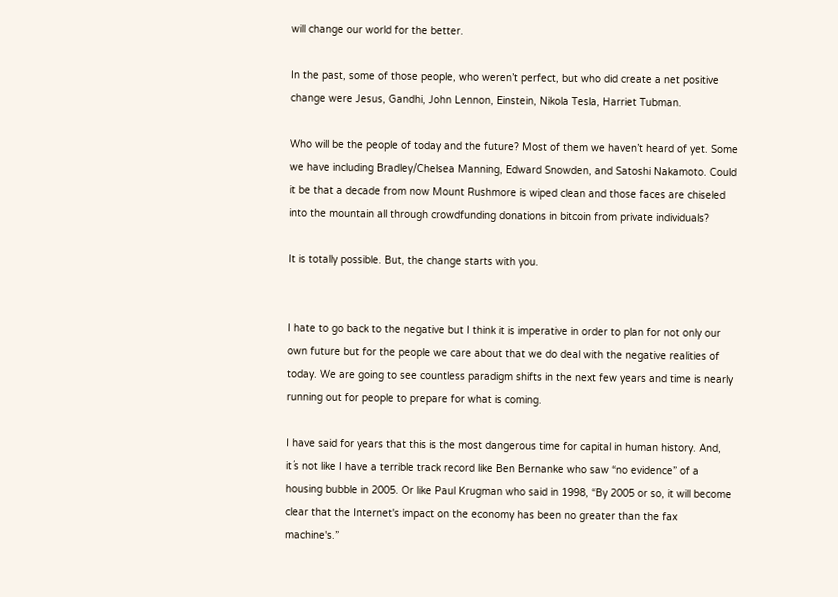will change our world for the better.

In the past, some of those people, who weren’t perfect, but who did create a net positive change were Jesus, Gandhi, John Lennon, Einstein, Nikola Tesla, Harriet Tubman.

Who will be the people of today and the future? Most of them we haven’t heard of yet. Some we have including Bradley/Chelsea Manning, Edward Snowden, and Satoshi Nakamoto. Could it be that a decade from now Mount Rushmore is wiped clean and those faces are chiseled into the mountain all through crowdfunding donations in bitcoin from private individuals?

It is totally possible. But, the change starts with you.


I hate to go back to the negative but I think it is imperative in order to plan for not only our own future but for the people we care about that we do deal with the negative realities of today. We are going to see countless paradigm shifts in the next few years and time is nearly running out for people to prepare for what is coming.

I have said for years that this is the most dangerous time for capital in human history. And, it´s not like I have a terrible track record like Ben Bernanke who saw “no evidence” of a housing bubble in 2005. Or like Paul Krugman who said in 1998, “By 2005 or so, it will become clear that the Internet's impact on the economy has been no greater than the fax machine's.”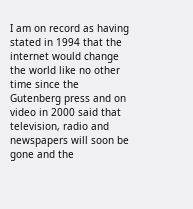I am on record as having stated in 1994 that the internet would change the world like no other time since the Gutenberg press and on video in 2000 said that television, radio and newspapers will soon be gone and the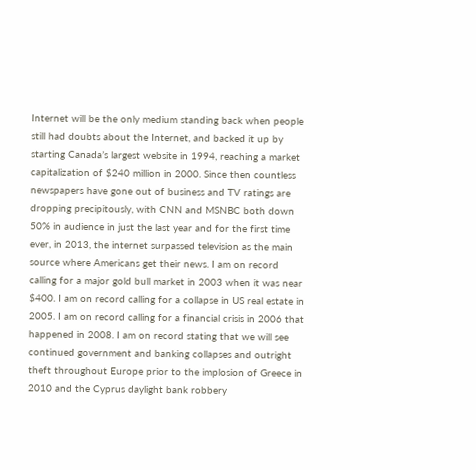Internet will be the only medium standing back when people still had doubts about the Internet, and backed it up by starting Canada’s largest website in 1994, reaching a market capitalization of $240 million in 2000. Since then countless newspapers have gone out of business and TV ratings are dropping precipitously, with CNN and MSNBC both down 50% in audience in just the last year and for the first time ever, in 2013, the internet surpassed television as the main source where Americans get their news. I am on record calling for a major gold bull market in 2003 when it was near $400. I am on record calling for a collapse in US real estate in 2005. I am on record calling for a financial crisis in 2006 that happened in 2008. I am on record stating that we will see continued government and banking collapses and outright theft throughout Europe prior to the implosion of Greece in 2010 and the Cyprus daylight bank robbery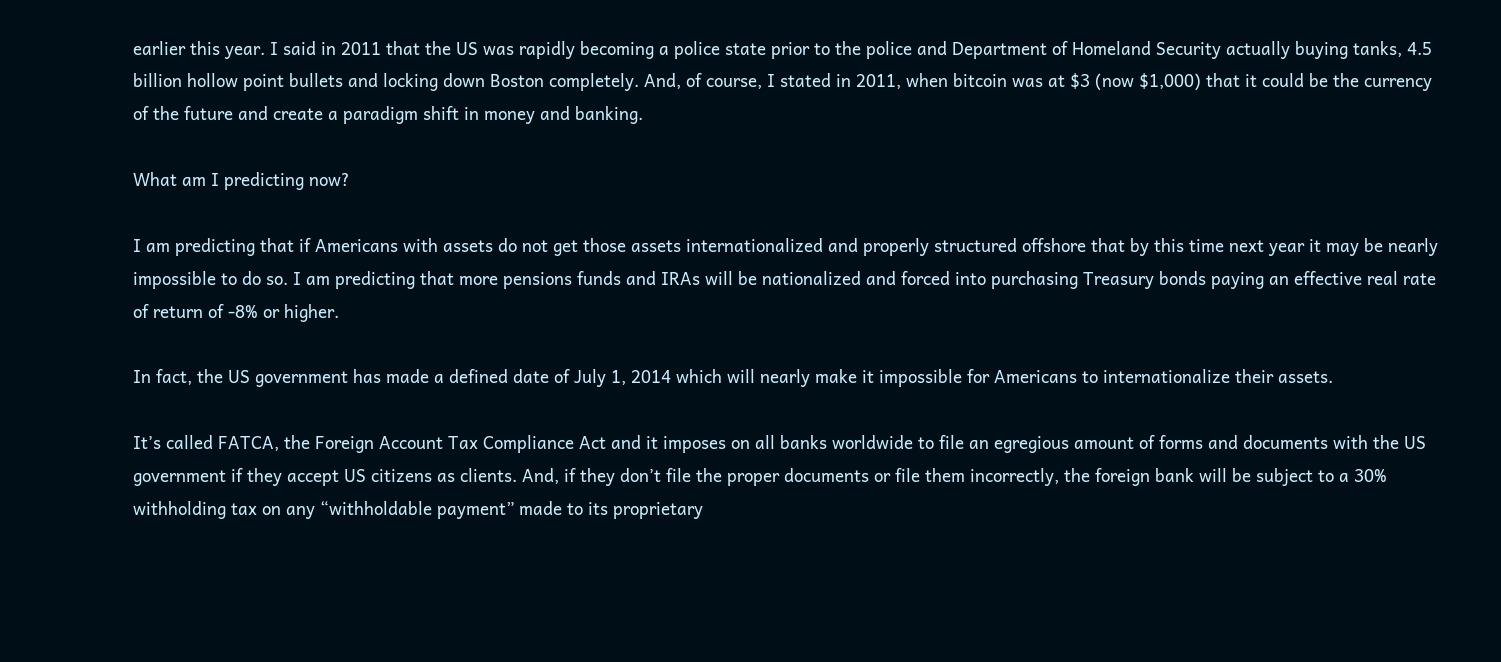earlier this year. I said in 2011 that the US was rapidly becoming a police state prior to the police and Department of Homeland Security actually buying tanks, 4.5 billion hollow point bullets and locking down Boston completely. And, of course, I stated in 2011, when bitcoin was at $3 (now $1,000) that it could be the currency of the future and create a paradigm shift in money and banking.

What am I predicting now?

I am predicting that if Americans with assets do not get those assets internationalized and properly structured offshore that by this time next year it may be nearly impossible to do so. I am predicting that more pensions funds and IRAs will be nationalized and forced into purchasing Treasury bonds paying an effective real rate of return of -8% or higher.

In fact, the US government has made a defined date of July 1, 2014 which will nearly make it impossible for Americans to internationalize their assets.

It’s called FATCA, the Foreign Account Tax Compliance Act and it imposes on all banks worldwide to file an egregious amount of forms and documents with the US government if they accept US citizens as clients. And, if they don’t file the proper documents or file them incorrectly, the foreign bank will be subject to a 30% withholding tax on any “withholdable payment” made to its proprietary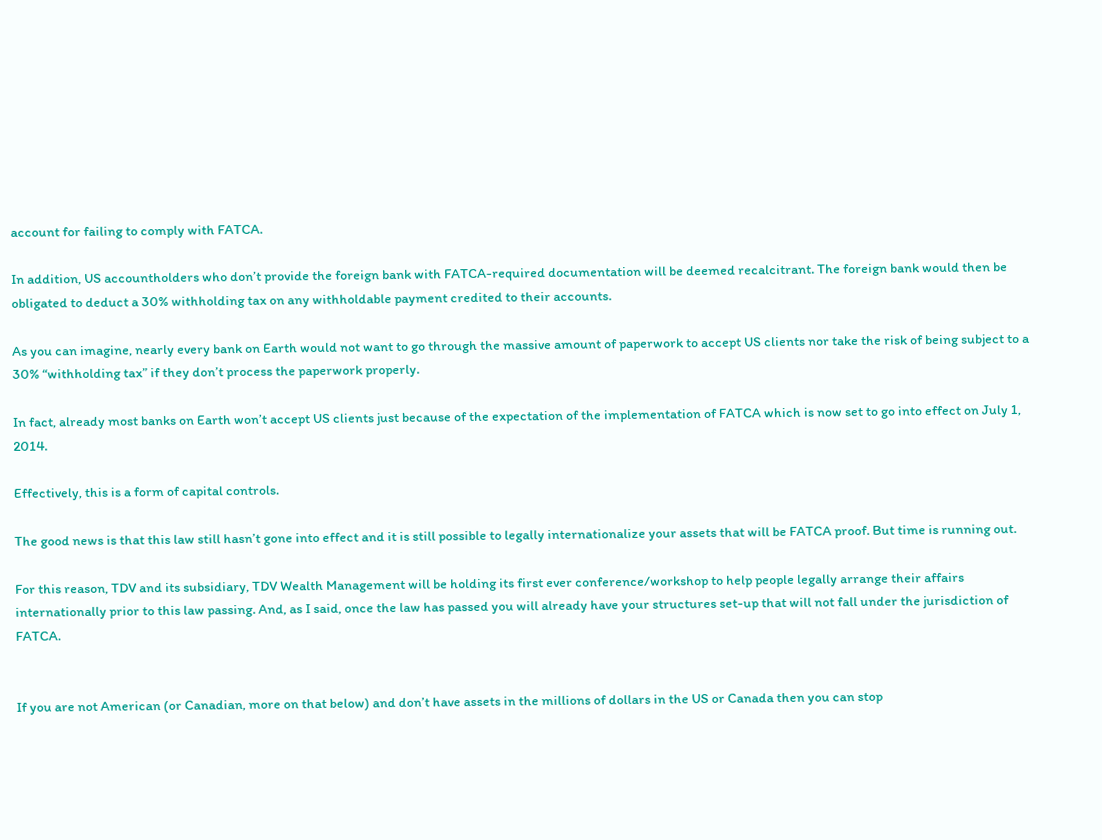account for failing to comply with FATCA.

In addition, US accountholders who don’t provide the foreign bank with FATCA-required documentation will be deemed recalcitrant. The foreign bank would then be obligated to deduct a 30% withholding tax on any withholdable payment credited to their accounts.

As you can imagine, nearly every bank on Earth would not want to go through the massive amount of paperwork to accept US clients nor take the risk of being subject to a 30% “withholding tax” if they don’t process the paperwork properly.

In fact, already most banks on Earth won’t accept US clients just because of the expectation of the implementation of FATCA which is now set to go into effect on July 1, 2014.

Effectively, this is a form of capital controls.

The good news is that this law still hasn’t gone into effect and it is still possible to legally internationalize your assets that will be FATCA proof. But time is running out.

For this reason, TDV and its subsidiary, TDV Wealth Management will be holding its first ever conference/workshop to help people legally arrange their affairs internationally prior to this law passing. And, as I said, once the law has passed you will already have your structures set-up that will not fall under the jurisdiction of FATCA.


If you are not American (or Canadian, more on that below) and don’t have assets in the millions of dollars in the US or Canada then you can stop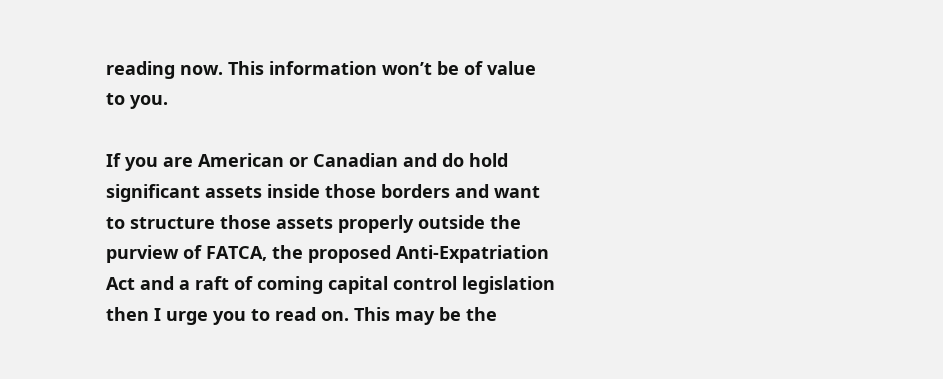reading now. This information won’t be of value to you.

If you are American or Canadian and do hold significant assets inside those borders and want to structure those assets properly outside the purview of FATCA, the proposed Anti-Expatriation Act and a raft of coming capital control legislation then I urge you to read on. This may be the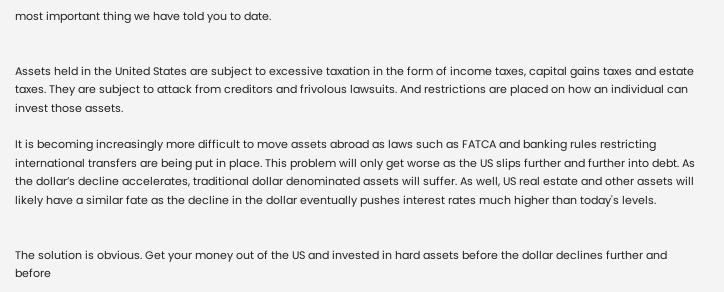most important thing we have told you to date.


Assets held in the United States are subject to excessive taxation in the form of income taxes, capital gains taxes and estate taxes. They are subject to attack from creditors and frivolous lawsuits. And restrictions are placed on how an individual can invest those assets.

It is becoming increasingly more difficult to move assets abroad as laws such as FATCA and banking rules restricting international transfers are being put in place. This problem will only get worse as the US slips further and further into debt. As the dollar’s decline accelerates, traditional dollar denominated assets will suffer. As well, US real estate and other assets will likely have a similar fate as the decline in the dollar eventually pushes interest rates much higher than today's levels.


The solution is obvious. Get your money out of the US and invested in hard assets before the dollar declines further and before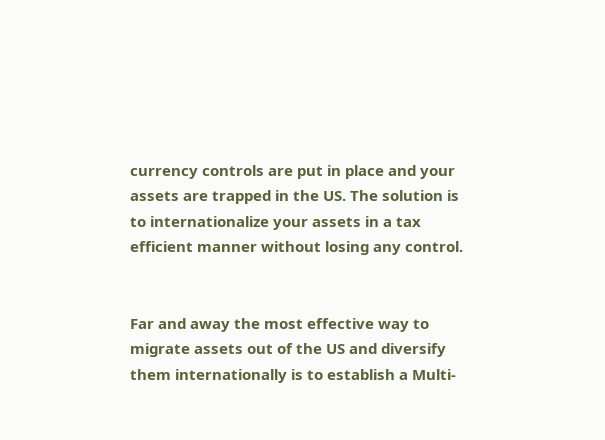currency controls are put in place and your assets are trapped in the US. The solution is to internationalize your assets in a tax efficient manner without losing any control.


Far and away the most effective way to migrate assets out of the US and diversify them internationally is to establish a Multi-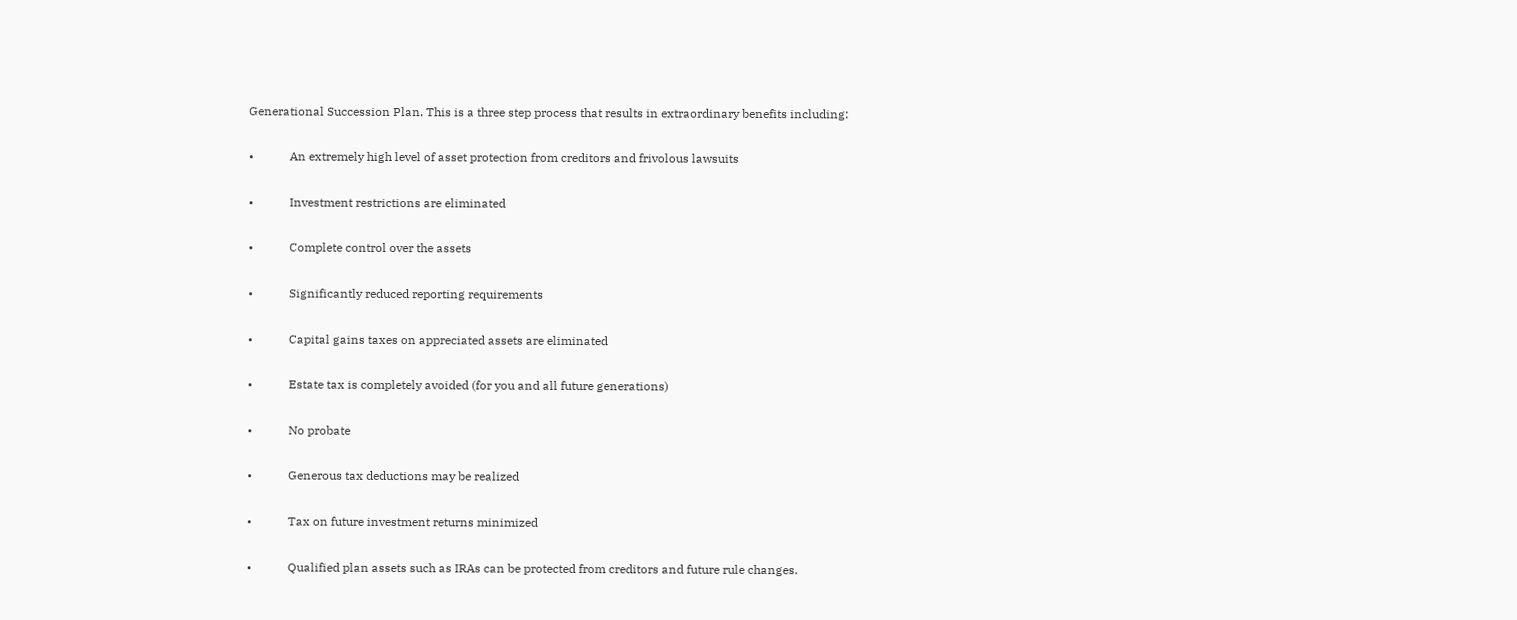Generational Succession Plan. This is a three step process that results in extraordinary benefits including:

•            An extremely high level of asset protection from creditors and frivolous lawsuits

•            Investment restrictions are eliminated

•            Complete control over the assets

•            Significantly reduced reporting requirements

•            Capital gains taxes on appreciated assets are eliminated

•            Estate tax is completely avoided (for you and all future generations)

•            No probate

•            Generous tax deductions may be realized

•            Tax on future investment returns minimized

•            Qualified plan assets such as IRAs can be protected from creditors and future rule changes.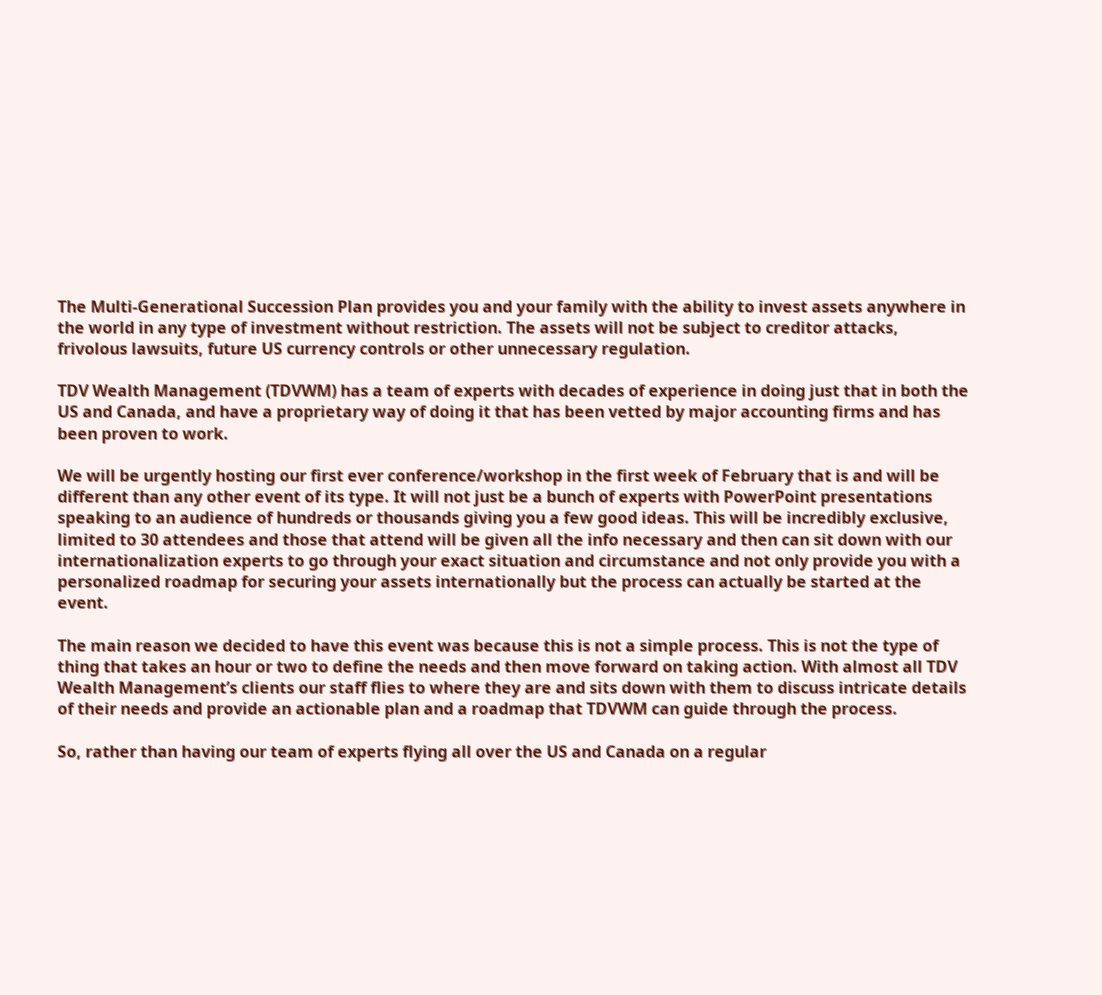The Multi-Generational Succession Plan provides you and your family with the ability to invest assets anywhere in the world in any type of investment without restriction. The assets will not be subject to creditor attacks, frivolous lawsuits, future US currency controls or other unnecessary regulation.

TDV Wealth Management (TDVWM) has a team of experts with decades of experience in doing just that in both the US and Canada, and have a proprietary way of doing it that has been vetted by major accounting firms and has been proven to work.

We will be urgently hosting our first ever conference/workshop in the first week of February that is and will be different than any other event of its type. It will not just be a bunch of experts with PowerPoint presentations speaking to an audience of hundreds or thousands giving you a few good ideas. This will be incredibly exclusive, limited to 30 attendees and those that attend will be given all the info necessary and then can sit down with our internationalization experts to go through your exact situation and circumstance and not only provide you with a personalized roadmap for securing your assets internationally but the process can actually be started at the event.

The main reason we decided to have this event was because this is not a simple process. This is not the type of thing that takes an hour or two to define the needs and then move forward on taking action. With almost all TDV Wealth Management’s clients our staff flies to where they are and sits down with them to discuss intricate details of their needs and provide an actionable plan and a roadmap that TDVWM can guide through the process.

So, rather than having our team of experts flying all over the US and Canada on a regular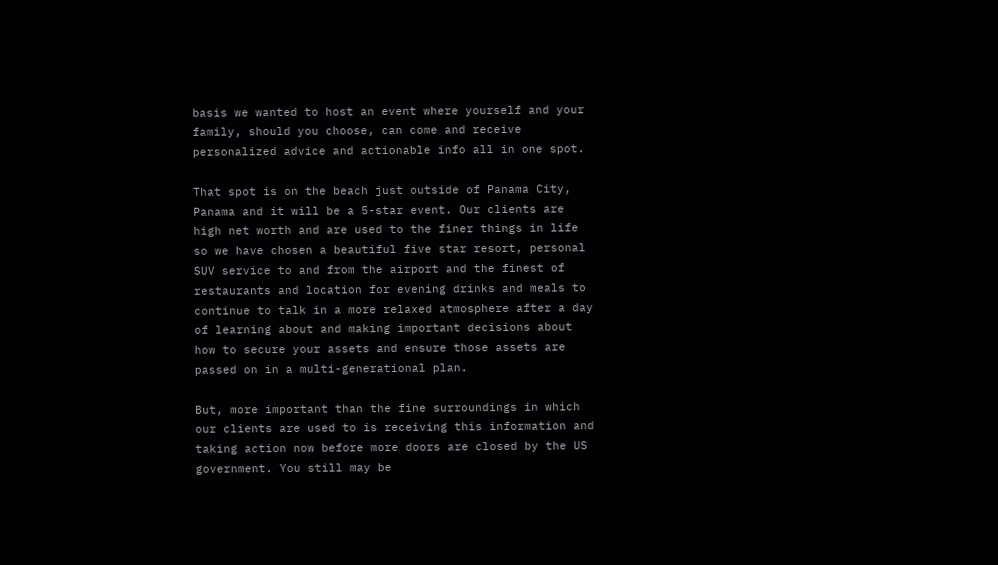basis we wanted to host an event where yourself and your family, should you choose, can come and receive personalized advice and actionable info all in one spot.

That spot is on the beach just outside of Panama City, Panama and it will be a 5-star event. Our clients are high net worth and are used to the finer things in life so we have chosen a beautiful five star resort, personal SUV service to and from the airport and the finest of restaurants and location for evening drinks and meals to continue to talk in a more relaxed atmosphere after a day of learning about and making important decisions about how to secure your assets and ensure those assets are passed on in a multi-generational plan.

But, more important than the fine surroundings in which our clients are used to is receiving this information and taking action now before more doors are closed by the US government. You still may be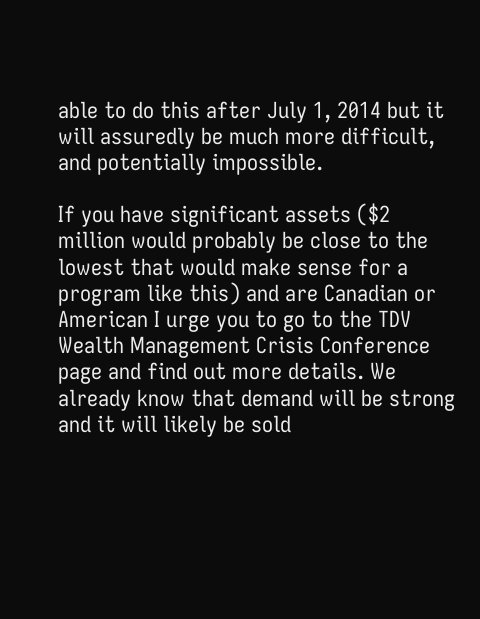able to do this after July 1, 2014 but it will assuredly be much more difficult, and potentially impossible.

If you have significant assets ($2 million would probably be close to the lowest that would make sense for a program like this) and are Canadian or American I urge you to go to the TDV Wealth Management Crisis Conference page and find out more details. We already know that demand will be strong and it will likely be sold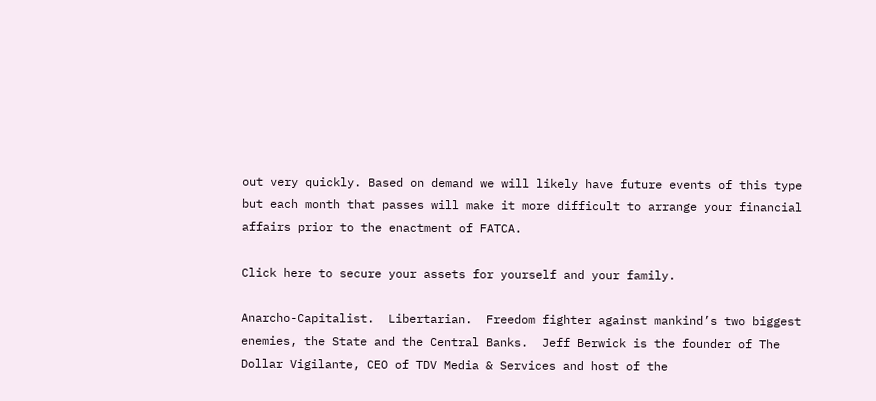out very quickly. Based on demand we will likely have future events of this type but each month that passes will make it more difficult to arrange your financial affairs prior to the enactment of FATCA.

Click here to secure your assets for yourself and your family.

Anarcho-Capitalist.  Libertarian.  Freedom fighter against mankind’s two biggest enemies, the State and the Central Banks.  Jeff Berwick is the founder of The Dollar Vigilante, CEO of TDV Media & Services and host of the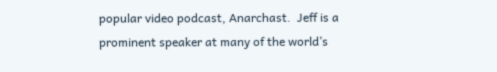popular video podcast, Anarchast.  Jeff is a prominent speaker at many of the world’s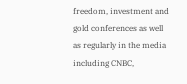freedom, investment and gold conferences as well as regularly in the media including CNBC,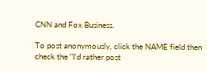CNN and Fox Business.

To post anonymously, click the NAME field then check the "I'd rather post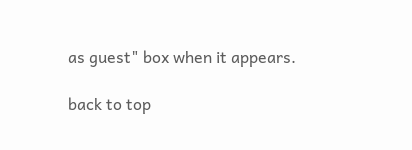as guest" box when it appears.

back to top